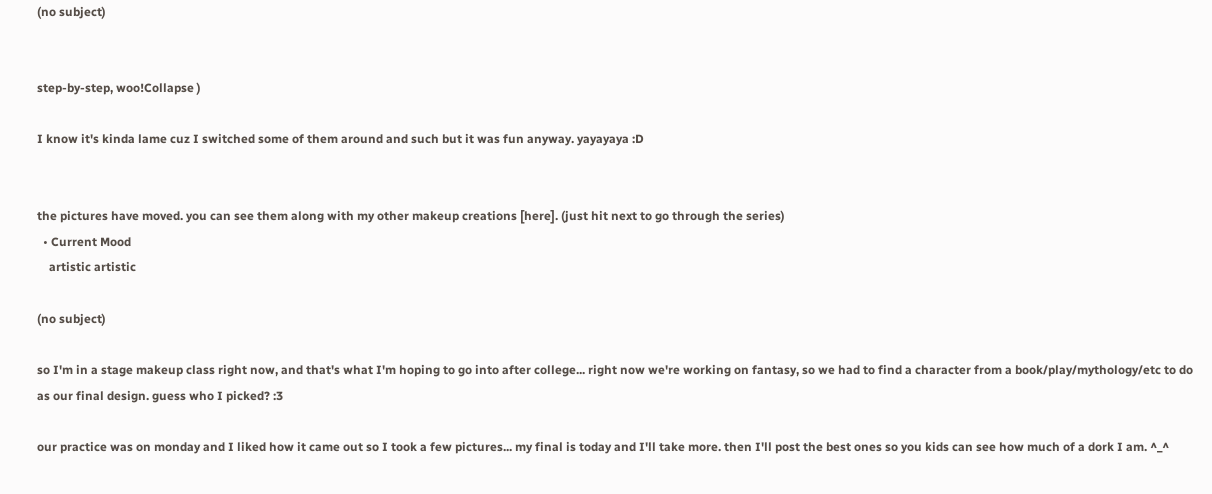(no subject)


step-by-step, woo!Collapse )

I know it's kinda lame cuz I switched some of them around and such but it was fun anyway. yayayaya :D


the pictures have moved. you can see them along with my other makeup creations [here]. (just hit next to go through the series)
  • Current Mood
    artistic artistic

(no subject)

so I'm in a stage makeup class right now, and that's what I'm hoping to go into after college... right now we're working on fantasy, so we had to find a character from a book/play/mythology/etc to do as our final design. guess who I picked? :3

our practice was on monday and I liked how it came out so I took a few pictures... my final is today and I'll take more. then I'll post the best ones so you kids can see how much of a dork I am. ^_^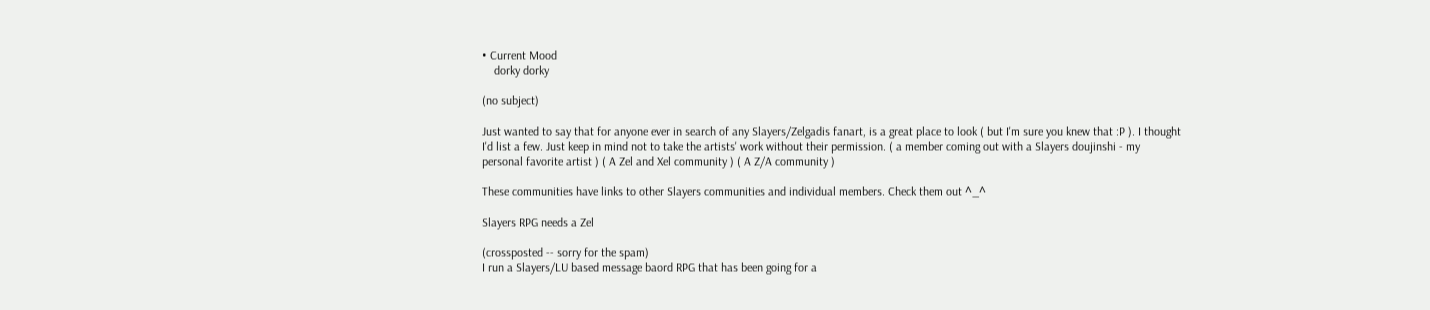• Current Mood
    dorky dorky

(no subject)

Just wanted to say that for anyone ever in search of any Slayers/Zelgadis fanart, is a great place to look ( but I'm sure you knew that :P ). I thought I'd list a few. Just keep in mind not to take the artists' work without their permission. ( a member coming out with a Slayers doujinshi - my personal favorite artist ) ( A Zel and Xel community ) ( A Z/A community )

These communities have links to other Slayers communities and individual members. Check them out ^_^

Slayers RPG needs a Zel

(crossposted -- sorry for the spam)
I run a Slayers/LU based message baord RPG that has been going for a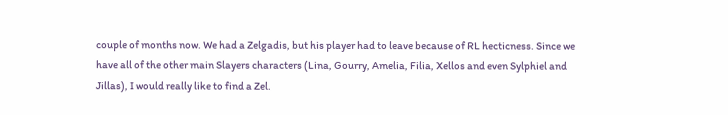couple of months now. We had a Zelgadis, but his player had to leave because of RL hecticness. Since we have all of the other main Slayers characters (Lina, Gourry, Amelia, Filia, Xellos and even Sylphiel and Jillas), I would really like to find a Zel.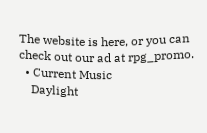The website is here, or you can check out our ad at rpg_promo.
  • Current Music
    Daylight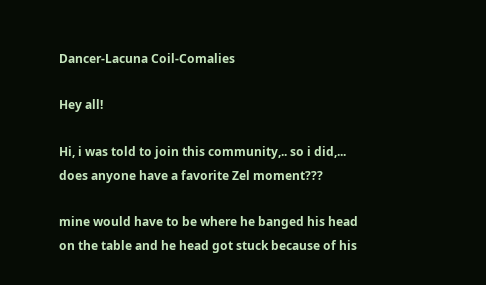Dancer-Lacuna Coil-Comalies

Hey all!

Hi, i was told to join this community,.. so i did,...
does anyone have a favorite Zel moment???

mine would have to be where he banged his head on the table and he head got stuck because of his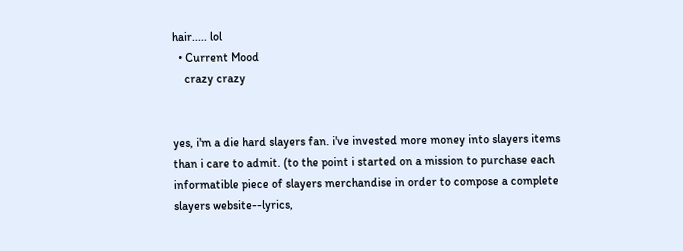hair..... lol
  • Current Mood
    crazy crazy


yes, i'm a die hard slayers fan. i've invested more money into slayers items than i care to admit. (to the point i started on a mission to purchase each informatible piece of slayers merchandise in order to compose a complete slayers website--lyrics,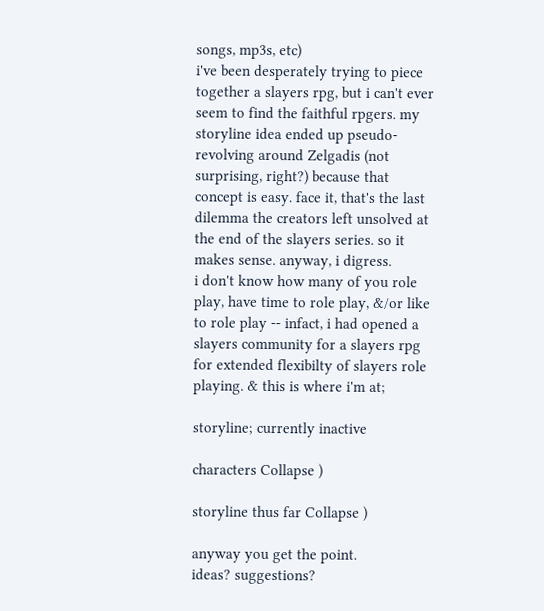songs, mp3s, etc)
i've been desperately trying to piece together a slayers rpg, but i can't ever seem to find the faithful rpgers. my storyline idea ended up pseudo-revolving around Zelgadis (not surprising, right?) because that concept is easy. face it, that's the last dilemma the creators left unsolved at the end of the slayers series. so it makes sense. anyway, i digress.
i don't know how many of you role play, have time to role play, &/or like to role play -- infact, i had opened a slayers community for a slayers rpg for extended flexibilty of slayers role playing. & this is where i'm at;

storyline; currently inactive

characters Collapse )

storyline thus far Collapse )

anyway you get the point.
ideas? suggestions?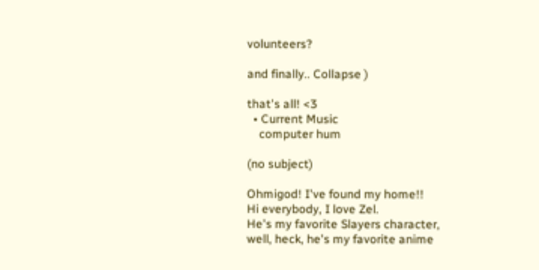volunteers?

and finally.. Collapse )

that's all! <3
  • Current Music
    computer hum

(no subject)

Ohmigod! I've found my home!!
Hi everybody, I love Zel.
He's my favorite Slayers character,
well, heck, he's my favorite anime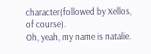character(followed by Xellos, of course).
Oh, yeah, my name is natalie.